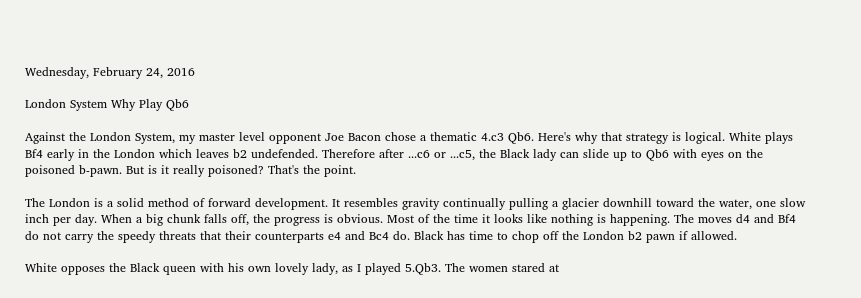Wednesday, February 24, 2016

London System Why Play Qb6

Against the London System, my master level opponent Joe Bacon chose a thematic 4.c3 Qb6. Here's why that strategy is logical. White plays Bf4 early in the London which leaves b2 undefended. Therefore after ...c6 or ...c5, the Black lady can slide up to Qb6 with eyes on the poisoned b-pawn. But is it really poisoned? That's the point.

The London is a solid method of forward development. It resembles gravity continually pulling a glacier downhill toward the water, one slow inch per day. When a big chunk falls off, the progress is obvious. Most of the time it looks like nothing is happening. The moves d4 and Bf4 do not carry the speedy threats that their counterparts e4 and Bc4 do. Black has time to chop off the London b2 pawn if allowed.

White opposes the Black queen with his own lovely lady, as I played 5.Qb3. The women stared at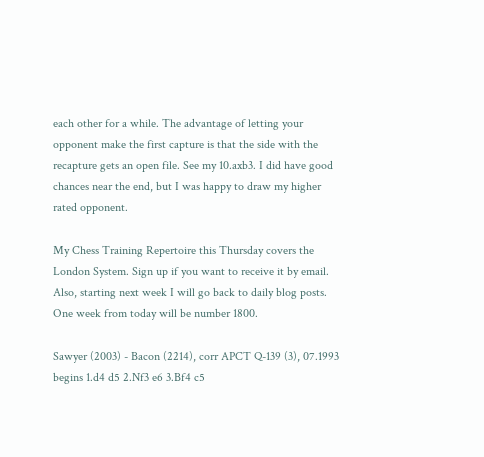each other for a while. The advantage of letting your opponent make the first capture is that the side with the recapture gets an open file. See my 10.axb3. I did have good chances near the end, but I was happy to draw my higher rated opponent.

My Chess Training Repertoire this Thursday covers the London System. Sign up if you want to receive it by email. Also, starting next week I will go back to daily blog posts. One week from today will be number 1800.

Sawyer (2003) - Bacon (2214), corr APCT Q-139 (3), 07.1993 begins 1.d4 d5 2.Nf3 e6 3.Bf4 c5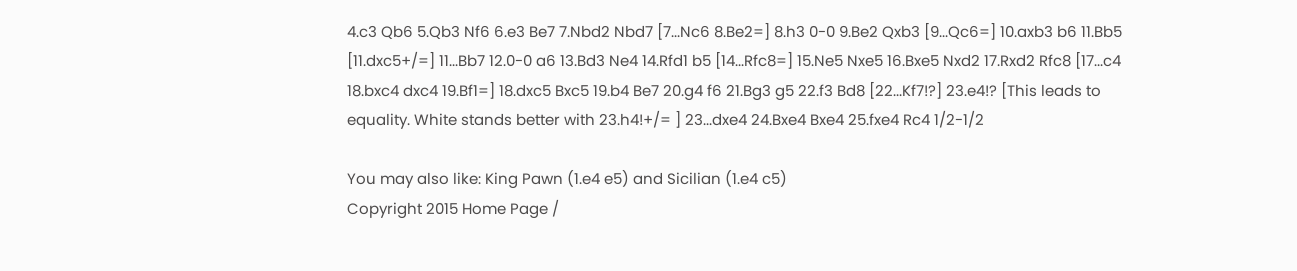4.c3 Qb6 5.Qb3 Nf6 6.e3 Be7 7.Nbd2 Nbd7 [7...Nc6 8.Be2=] 8.h3 0-0 9.Be2 Qxb3 [9...Qc6=] 10.axb3 b6 11.Bb5 [11.dxc5+/=] 11...Bb7 12.0-0 a6 13.Bd3 Ne4 14.Rfd1 b5 [14...Rfc8=] 15.Ne5 Nxe5 16.Bxe5 Nxd2 17.Rxd2 Rfc8 [17...c4 18.bxc4 dxc4 19.Bf1=] 18.dxc5 Bxc5 19.b4 Be7 20.g4 f6 21.Bg3 g5 22.f3 Bd8 [22...Kf7!?] 23.e4!? [This leads to equality. White stands better with 23.h4!+/= ] 23...dxe4 24.Bxe4 Bxe4 25.fxe4 Rc4 1/2-1/2

You may also like: King Pawn (1.e4 e5) and Sicilian (1.e4 c5)
Copyright 2015 Home Page /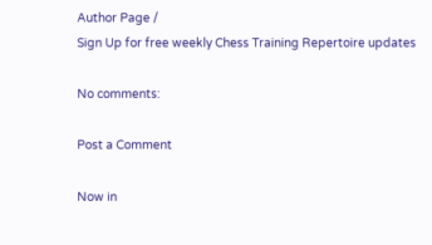Author Page /
Sign Up for free weekly Chess Training Repertoire updates

No comments:

Post a Comment

Now in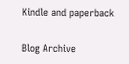Kindle and paperback

Blog Archive